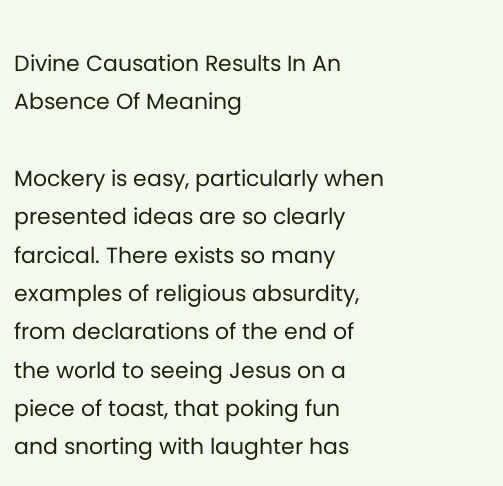Divine Causation Results In An Absence Of Meaning

Mockery is easy, particularly when presented ideas are so clearly farcical. There exists so many examples of religious absurdity, from declarations of the end of the world to seeing Jesus on a piece of toast, that poking fun and snorting with laughter has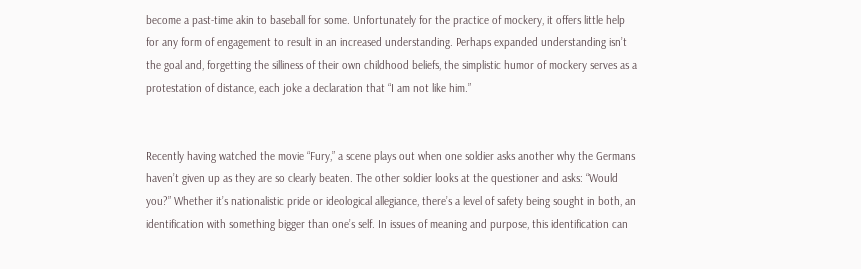become a past-time akin to baseball for some. Unfortunately for the practice of mockery, it offers little help for any form of engagement to result in an increased understanding. Perhaps expanded understanding isn’t the goal and, forgetting the silliness of their own childhood beliefs, the simplistic humor of mockery serves as a protestation of distance, each joke a declaration that “I am not like him.”


Recently having watched the movie “Fury,” a scene plays out when one soldier asks another why the Germans haven’t given up as they are so clearly beaten. The other soldier looks at the questioner and asks: “Would you?” Whether it’s nationalistic pride or ideological allegiance, there’s a level of safety being sought in both, an identification with something bigger than one’s self. In issues of meaning and purpose, this identification can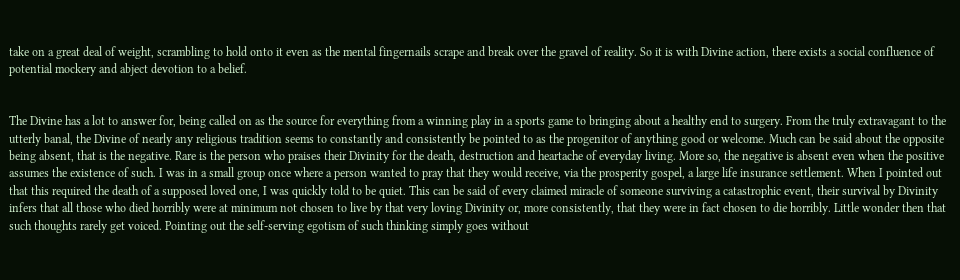take on a great deal of weight, scrambling to hold onto it even as the mental fingernails scrape and break over the gravel of reality. So it is with Divine action, there exists a social confluence of potential mockery and abject devotion to a belief.


The Divine has a lot to answer for, being called on as the source for everything from a winning play in a sports game to bringing about a healthy end to surgery. From the truly extravagant to the utterly banal, the Divine of nearly any religious tradition seems to constantly and consistently be pointed to as the progenitor of anything good or welcome. Much can be said about the opposite being absent, that is the negative. Rare is the person who praises their Divinity for the death, destruction and heartache of everyday living. More so, the negative is absent even when the positive assumes the existence of such. I was in a small group once where a person wanted to pray that they would receive, via the prosperity gospel, a large life insurance settlement. When I pointed out that this required the death of a supposed loved one, I was quickly told to be quiet. This can be said of every claimed miracle of someone surviving a catastrophic event, their survival by Divinity infers that all those who died horribly were at minimum not chosen to live by that very loving Divinity or, more consistently, that they were in fact chosen to die horribly. Little wonder then that such thoughts rarely get voiced. Pointing out the self-serving egotism of such thinking simply goes without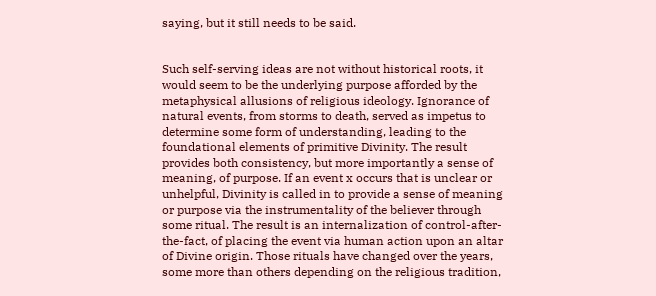saying, but it still needs to be said.


Such self-serving ideas are not without historical roots, it would seem to be the underlying purpose afforded by the metaphysical allusions of religious ideology. Ignorance of natural events, from storms to death, served as impetus to determine some form of understanding, leading to the foundational elements of primitive Divinity. The result provides both consistency, but more importantly a sense of meaning, of purpose. If an event x occurs that is unclear or unhelpful, Divinity is called in to provide a sense of meaning or purpose via the instrumentality of the believer through some ritual. The result is an internalization of control-after-the-fact, of placing the event via human action upon an altar of Divine origin. Those rituals have changed over the years, some more than others depending on the religious tradition,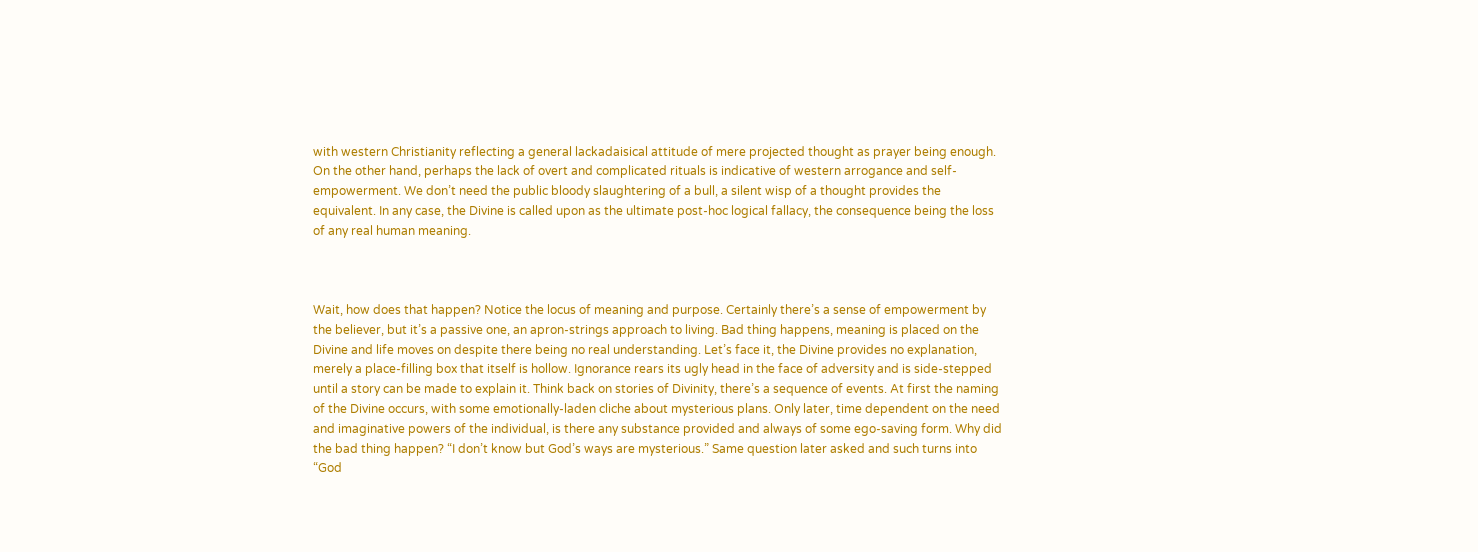with western Christianity reflecting a general lackadaisical attitude of mere projected thought as prayer being enough. On the other hand, perhaps the lack of overt and complicated rituals is indicative of western arrogance and self-empowerment. We don’t need the public bloody slaughtering of a bull, a silent wisp of a thought provides the equivalent. In any case, the Divine is called upon as the ultimate post-hoc logical fallacy, the consequence being the loss of any real human meaning.



Wait, how does that happen? Notice the locus of meaning and purpose. Certainly there’s a sense of empowerment by the believer, but it’s a passive one, an apron-strings approach to living. Bad thing happens, meaning is placed on the Divine and life moves on despite there being no real understanding. Let’s face it, the Divine provides no explanation, merely a place-filling box that itself is hollow. Ignorance rears its ugly head in the face of adversity and is side-stepped until a story can be made to explain it. Think back on stories of Divinity, there’s a sequence of events. At first the naming of the Divine occurs, with some emotionally-laden cliche about mysterious plans. Only later, time dependent on the need and imaginative powers of the individual, is there any substance provided and always of some ego-saving form. Why did the bad thing happen? “I don’t know but God’s ways are mysterious.” Same question later asked and such turns into “God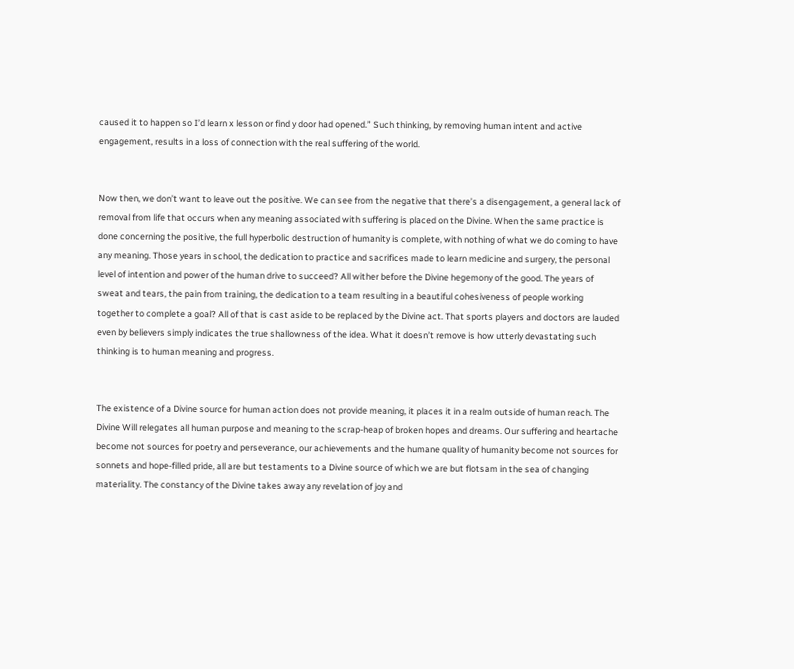caused it to happen so I’d learn x lesson or find y door had opened.” Such thinking, by removing human intent and active engagement, results in a loss of connection with the real suffering of the world.


Now then, we don’t want to leave out the positive. We can see from the negative that there’s a disengagement, a general lack of removal from life that occurs when any meaning associated with suffering is placed on the Divine. When the same practice is done concerning the positive, the full hyperbolic destruction of humanity is complete, with nothing of what we do coming to have any meaning. Those years in school, the dedication to practice and sacrifices made to learn medicine and surgery, the personal level of intention and power of the human drive to succeed? All wither before the Divine hegemony of the good. The years of sweat and tears, the pain from training, the dedication to a team resulting in a beautiful cohesiveness of people working together to complete a goal? All of that is cast aside to be replaced by the Divine act. That sports players and doctors are lauded even by believers simply indicates the true shallowness of the idea. What it doesn’t remove is how utterly devastating such thinking is to human meaning and progress.


The existence of a Divine source for human action does not provide meaning, it places it in a realm outside of human reach. The Divine Will relegates all human purpose and meaning to the scrap-heap of broken hopes and dreams. Our suffering and heartache become not sources for poetry and perseverance, our achievements and the humane quality of humanity become not sources for sonnets and hope-filled pride, all are but testaments to a Divine source of which we are but flotsam in the sea of changing materiality. The constancy of the Divine takes away any revelation of joy and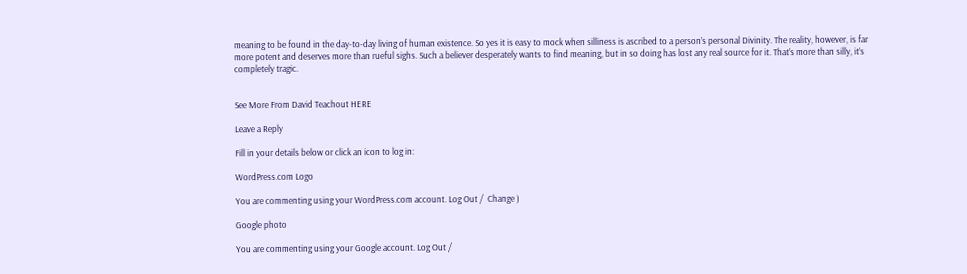meaning to be found in the day-to-day living of human existence. So yes it is easy to mock when silliness is ascribed to a person’s personal Divinity. The reality, however, is far more potent and deserves more than rueful sighs. Such a believer desperately wants to find meaning, but in so doing has lost any real source for it. That’s more than silly, it’s completely tragic.


See More From David Teachout HERE

Leave a Reply

Fill in your details below or click an icon to log in:

WordPress.com Logo

You are commenting using your WordPress.com account. Log Out /  Change )

Google photo

You are commenting using your Google account. Log Out /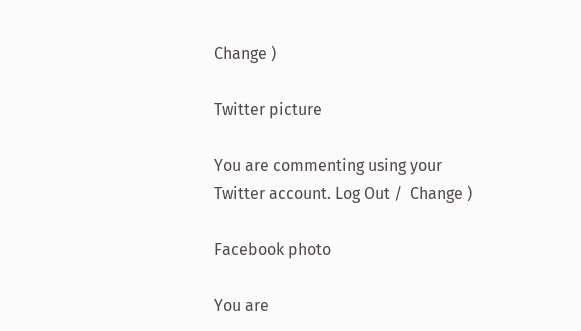Change )

Twitter picture

You are commenting using your Twitter account. Log Out /  Change )

Facebook photo

You are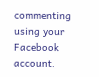commenting using your Facebook account.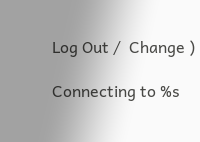Log Out /  Change )

Connecting to %s